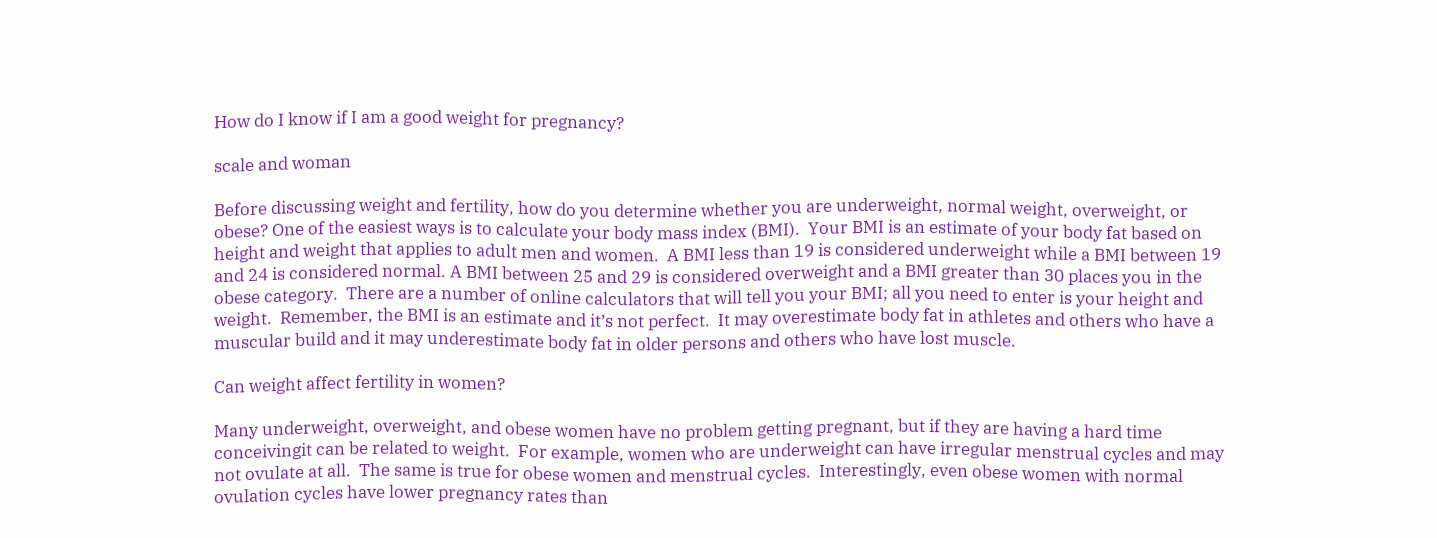How do I know if I am a good weight for pregnancy?

scale and woman

Before discussing weight and fertility, how do you determine whether you are underweight, normal weight, overweight, or obese? One of the easiest ways is to calculate your body mass index (BMI).  Your BMI is an estimate of your body fat based on height and weight that applies to adult men and women.  A BMI less than 19 is considered underweight while a BMI between 19 and 24 is considered normal. A BMI between 25 and 29 is considered overweight and a BMI greater than 30 places you in the obese category.  There are a number of online calculators that will tell you your BMI; all you need to enter is your height and weight.  Remember, the BMI is an estimate and it’s not perfect.  It may overestimate body fat in athletes and others who have a muscular build and it may underestimate body fat in older persons and others who have lost muscle.

Can weight affect fertility in women?

Many underweight, overweight, and obese women have no problem getting pregnant, but if they are having a hard time conceivingit can be related to weight.  For example, women who are underweight can have irregular menstrual cycles and may not ovulate at all.  The same is true for obese women and menstrual cycles.  Interestingly, even obese women with normal ovulation cycles have lower pregnancy rates than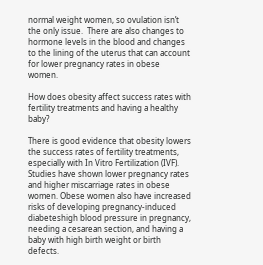normal weight women, so ovulation isn’t the only issue.  There are also changes to hormone levels in the blood and changes to the lining of the uterus that can account for lower pregnancy rates in obese women.

How does obesity affect success rates with fertility treatments and having a healthy baby?

There is good evidence that obesity lowers the success rates of fertility treatments, especially with In Vitro Fertilization (IVF). Studies have shown lower pregnancy rates and higher miscarriage rates in obese women. Obese women also have increased risks of developing pregnancy-induced diabeteshigh blood pressure in pregnancy, needing a cesarean section, and having a baby with high birth weight or birth defects.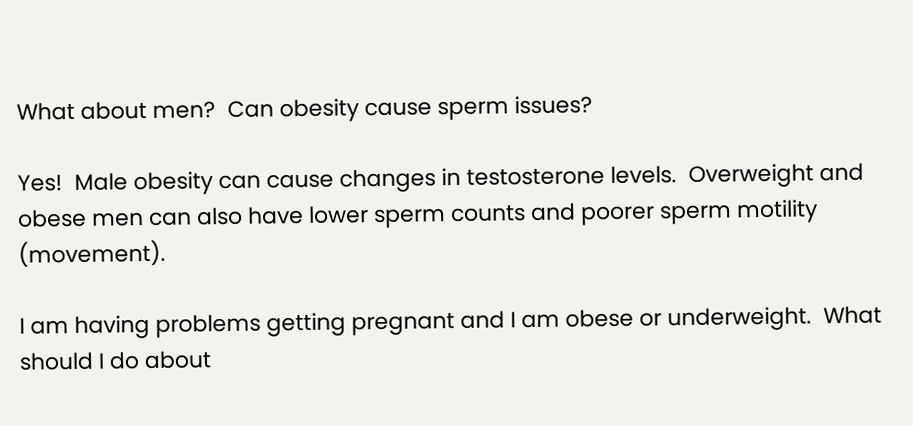What about men?  Can obesity cause sperm issues?

Yes!  Male obesity can cause changes in testosterone levels.  Overweight and obese men can also have lower sperm counts and poorer sperm motility (movement).

I am having problems getting pregnant and I am obese or underweight.  What should I do about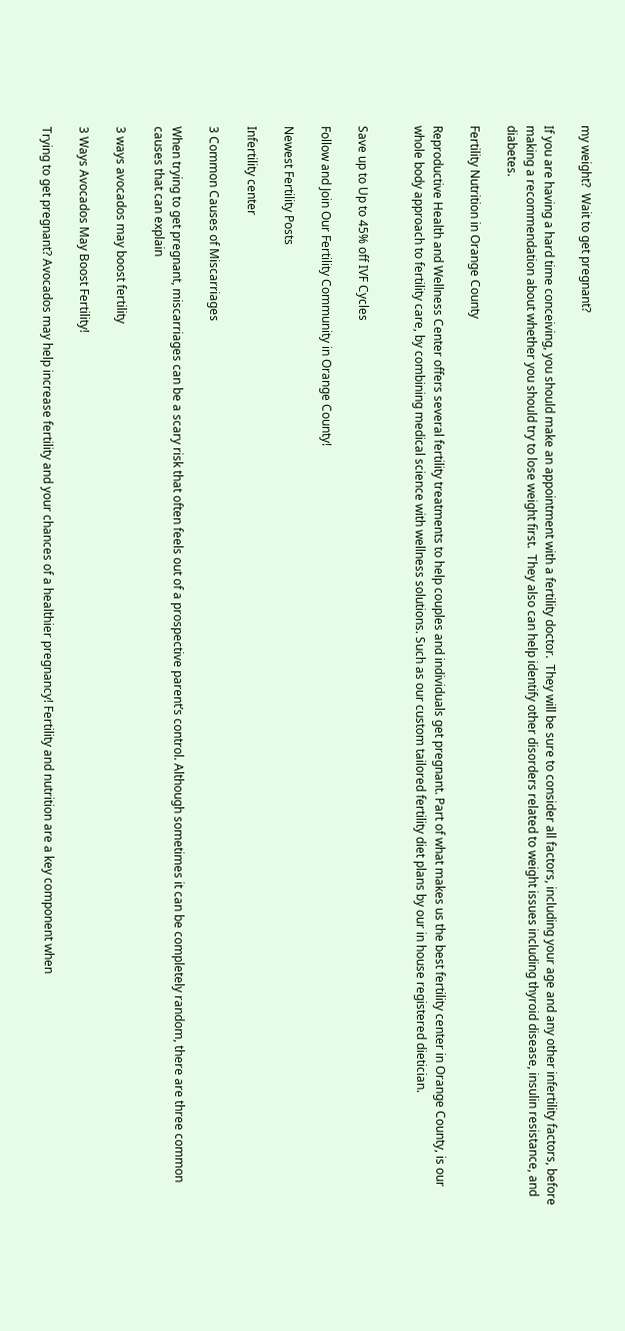my weight?  Wait to get pregnant?

If you are having a hard time conceiving, you should make an appointment with a fertility doctor.  They will be sure to consider all factors, including your age and any other infertility factors, before making a recommendation about whether you should try to lose weight first.  They also can help identify other disorders related to weight issues including thyroid disease, insulin resistance, and diabetes.

Fertility Nutrition in Orange County

Reproductive Health and Wellness Center offers several fertility treatments to help couples and individuals get pregnant. Part of what makes us the best fertility center in Orange County, is our whole body approach to fertility care, by combining medical science with wellness solutions. Such as our custom tailored fertility diet plans by our in house registered dietician.


Save up to Up to 45% off IVF Cycles

Follow and Join Our Fertility Community in Orange County!

Newest Fertility Posts

Infertility center

3 Common Causes of Miscarriages

When trying to get pregnant, miscarriages can be a scary risk that often feels out of a prospective parent’s control. Although sometimes it can be completely random, there are three common causes that can explain

3 ways avocados may boost fertility

3 Ways Avocados May Boost Fertility!

Trying to get pregnant? Avocados may help increase fertility and your chances of a healthier pregnancy! Fertility and nutrition are a key component when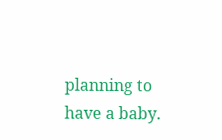planning to have a baby.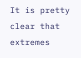It is pretty clear that extremes